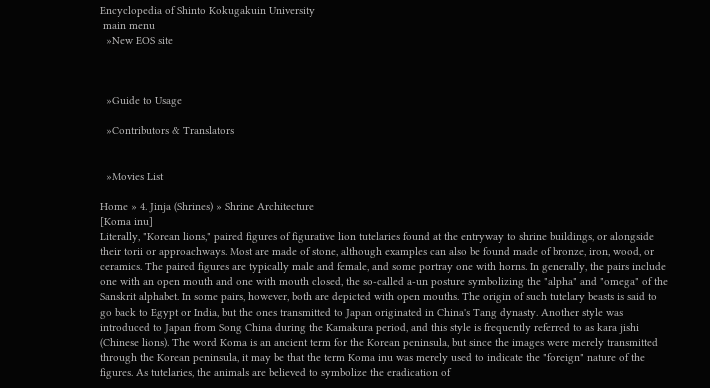Encyclopedia of Shinto Kokugakuin University
 main menu
  »New EOS site



  »Guide to Usage

  »Contributors & Translators


  »Movies List

Home » 4. Jinja (Shrines) » Shrine Architecture
[Koma inu]
Literally, "Korean lions," paired figures of figurative lion tutelaries found at the entryway to shrine buildings, or alongside their torii or approachways. Most are made of stone, although examples can also be found made of bronze, iron, wood, or ceramics. The paired figures are typically male and female, and some portray one with horns. In generally, the pairs include one with an open mouth and one with mouth closed, the so-called a-un posture symbolizing the "alpha" and "omega" of the Sanskrit alphabet. In some pairs, however, both are depicted with open mouths. The origin of such tutelary beasts is said to go back to Egypt or India, but the ones transmitted to Japan originated in China's Tang dynasty. Another style was introduced to Japan from Song China during the Kamakura period, and this style is frequently referred to as kara jishi (Chinese lions). The word Koma is an ancient term for the Korean peninsula, but since the images were merely transmitted through the Korean peninsula, it may be that the term Koma inu was merely used to indicate the "foreign" nature of the figures. As tutelaries, the animals are believed to symbolize the eradication of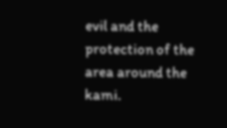evil and the protection of the area around the kami.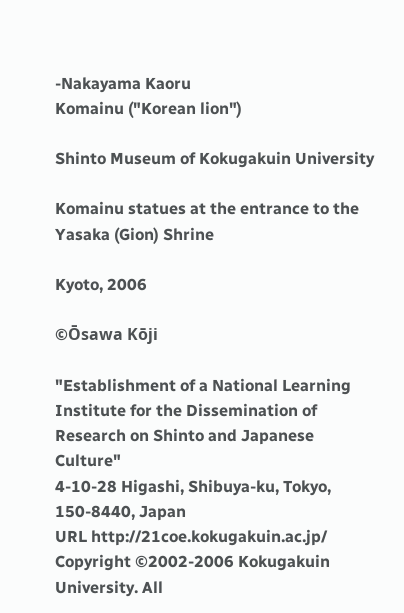-Nakayama Kaoru
Komainu ("Korean lion")

Shinto Museum of Kokugakuin University

Komainu statues at the entrance to the Yasaka (Gion) Shrine

Kyoto, 2006

©Ōsawa Kōji

"Establishment of a National Learning Institute for the Dissemination of Research on Shinto and Japanese Culture"
4-10-28 Higashi, Shibuya-ku, Tokyo, 150-8440, Japan
URL http://21coe.kokugakuin.ac.jp/
Copyright ©2002-2006 Kokugakuin University. All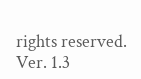rights reserved.
Ver. 1.3